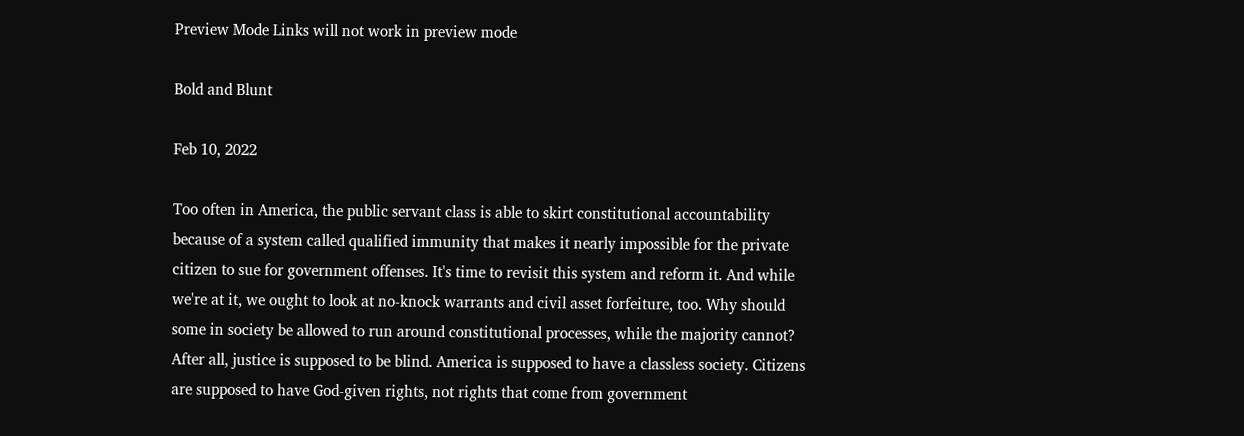Preview Mode Links will not work in preview mode

Bold and Blunt

Feb 10, 2022

Too often in America, the public servant class is able to skirt constitutional accountability because of a system called qualified immunity that makes it nearly impossible for the private citizen to sue for government offenses. It's time to revisit this system and reform it. And while we're at it, we ought to look at no-knock warrants and civil asset forfeiture, too. Why should some in society be allowed to run around constitutional processes, while the majority cannot? After all, justice is supposed to be blind. America is supposed to have a classless society. Citizens are supposed to have God-given rights, not rights that come from government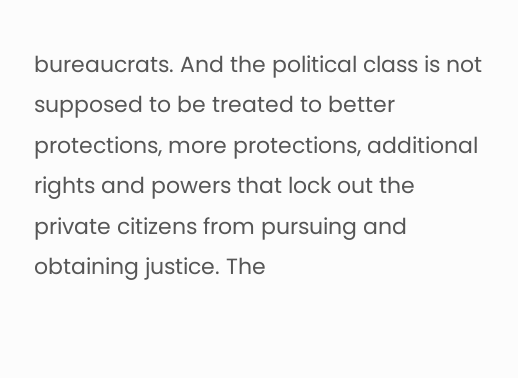bureaucrats. And the political class is not supposed to be treated to better protections, more protections, additional rights and powers that lock out the private citizens from pursuing and obtaining justice. The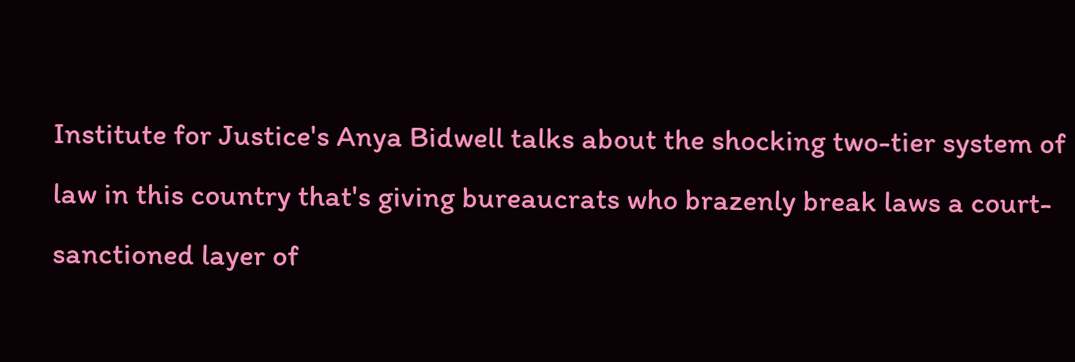Institute for Justice's Anya Bidwell talks about the shocking two-tier system of law in this country that's giving bureaucrats who brazenly break laws a court-sanctioned layer of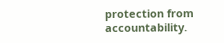protection from accountability.